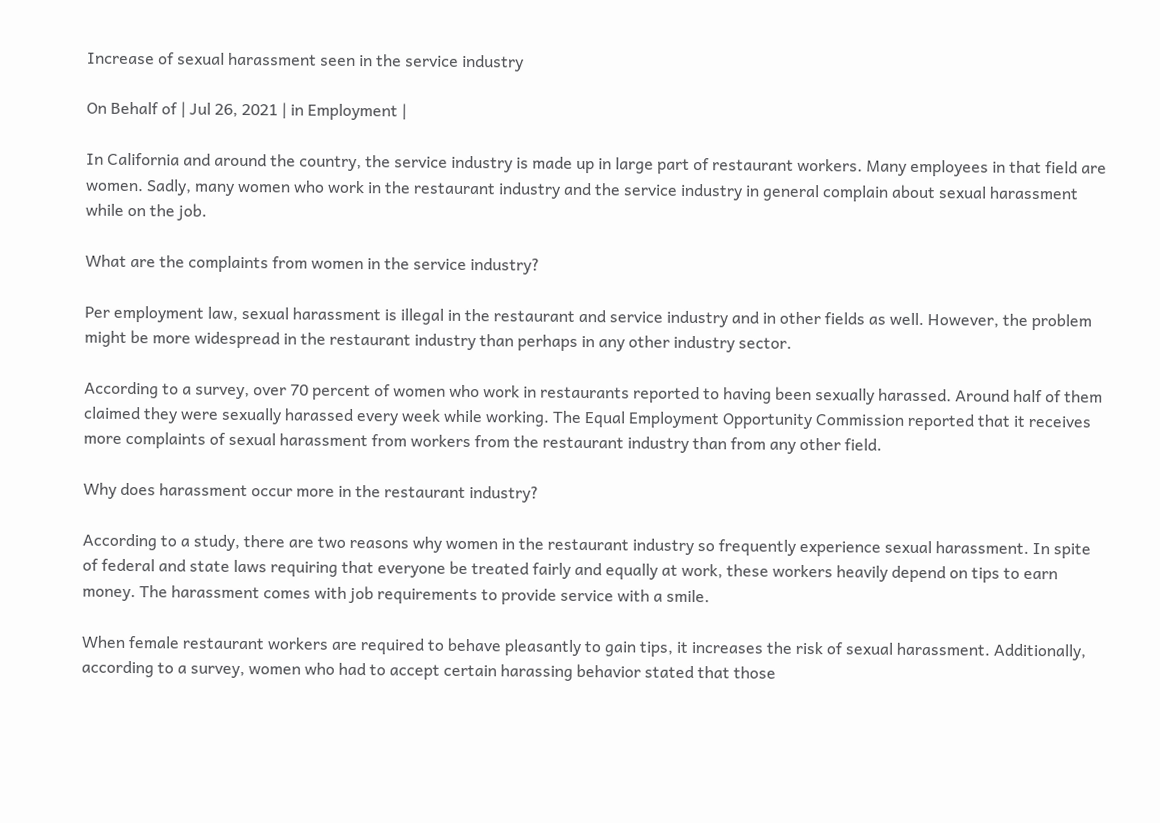Increase of sexual harassment seen in the service industry

On Behalf of | Jul 26, 2021 | in Employment |

In California and around the country, the service industry is made up in large part of restaurant workers. Many employees in that field are women. Sadly, many women who work in the restaurant industry and the service industry in general complain about sexual harassment while on the job.

What are the complaints from women in the service industry?

Per employment law, sexual harassment is illegal in the restaurant and service industry and in other fields as well. However, the problem might be more widespread in the restaurant industry than perhaps in any other industry sector.

According to a survey, over 70 percent of women who work in restaurants reported to having been sexually harassed. Around half of them claimed they were sexually harassed every week while working. The Equal Employment Opportunity Commission reported that it receives more complaints of sexual harassment from workers from the restaurant industry than from any other field.

Why does harassment occur more in the restaurant industry?

According to a study, there are two reasons why women in the restaurant industry so frequently experience sexual harassment. In spite of federal and state laws requiring that everyone be treated fairly and equally at work, these workers heavily depend on tips to earn money. The harassment comes with job requirements to provide service with a smile.

When female restaurant workers are required to behave pleasantly to gain tips, it increases the risk of sexual harassment. Additionally, according to a survey, women who had to accept certain harassing behavior stated that those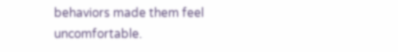behaviors made them feel uncomfortable.